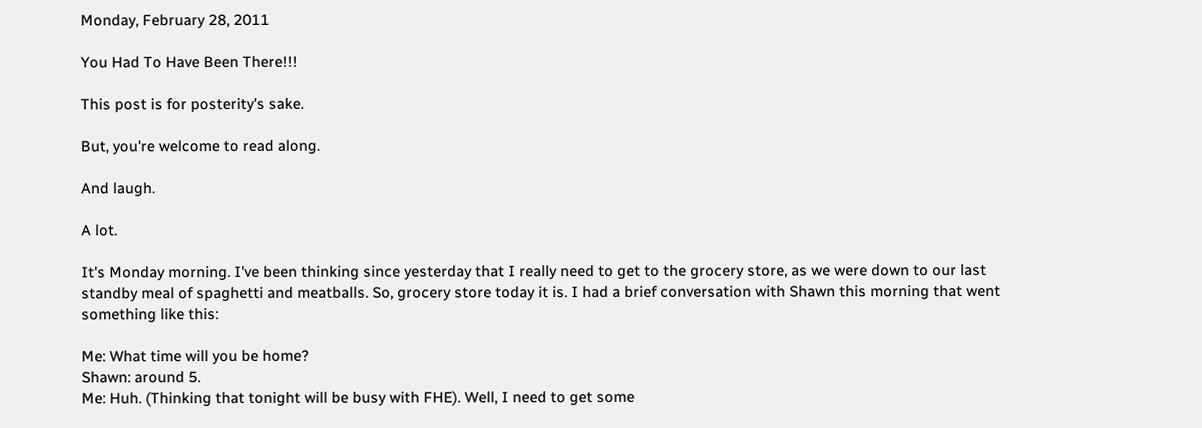Monday, February 28, 2011

You Had To Have Been There!!!

This post is for posterity's sake.

But, you're welcome to read along.

And laugh.

A lot.

It's Monday morning. I've been thinking since yesterday that I really need to get to the grocery store, as we were down to our last standby meal of spaghetti and meatballs. So, grocery store today it is. I had a brief conversation with Shawn this morning that went something like this:

Me: What time will you be home?
Shawn: around 5.
Me: Huh. (Thinking that tonight will be busy with FHE). Well, I need to get some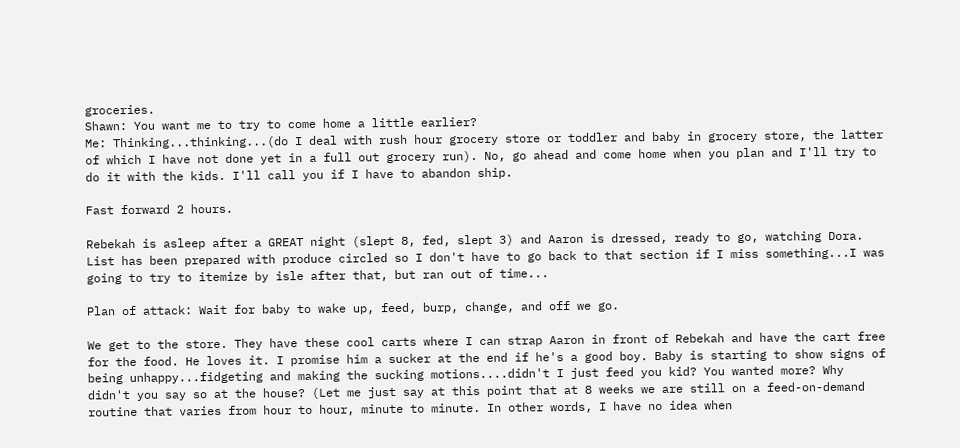groceries.
Shawn: You want me to try to come home a little earlier?
Me: Thinking...thinking...(do I deal with rush hour grocery store or toddler and baby in grocery store, the latter of which I have not done yet in a full out grocery run). No, go ahead and come home when you plan and I'll try to do it with the kids. I'll call you if I have to abandon ship.

Fast forward 2 hours.

Rebekah is asleep after a GREAT night (slept 8, fed, slept 3) and Aaron is dressed, ready to go, watching Dora. List has been prepared with produce circled so I don't have to go back to that section if I miss something...I was going to try to itemize by isle after that, but ran out of time...

Plan of attack: Wait for baby to wake up, feed, burp, change, and off we go.

We get to the store. They have these cool carts where I can strap Aaron in front of Rebekah and have the cart free for the food. He loves it. I promise him a sucker at the end if he's a good boy. Baby is starting to show signs of being unhappy...fidgeting and making the sucking motions....didn't I just feed you kid? You wanted more? Why didn't you say so at the house? (Let me just say at this point that at 8 weeks we are still on a feed-on-demand routine that varies from hour to hour, minute to minute. In other words, I have no idea when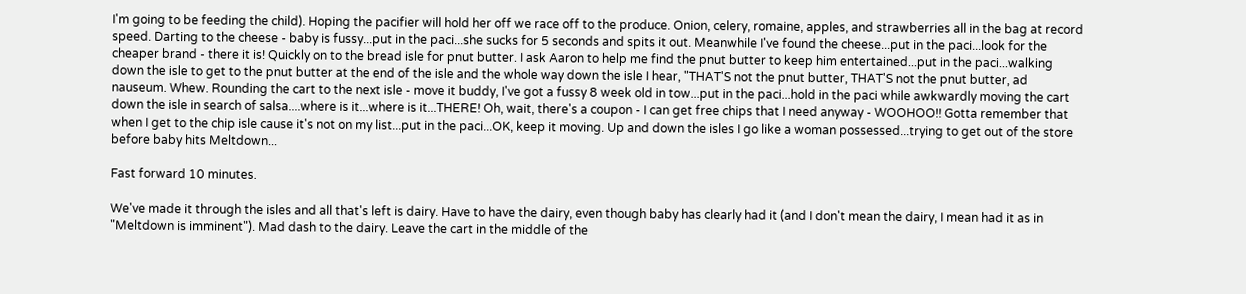I'm going to be feeding the child). Hoping the pacifier will hold her off we race off to the produce. Onion, celery, romaine, apples, and strawberries all in the bag at record speed. Darting to the cheese - baby is fussy...put in the paci...she sucks for 5 seconds and spits it out. Meanwhile I've found the cheese...put in the paci...look for the cheaper brand - there it is! Quickly on to the bread isle for pnut butter. I ask Aaron to help me find the pnut butter to keep him entertained...put in the paci...walking down the isle to get to the pnut butter at the end of the isle and the whole way down the isle I hear, "THAT'S not the pnut butter, THAT'S not the pnut butter, ad nauseum. Whew. Rounding the cart to the next isle - move it buddy, I've got a fussy 8 week old in tow...put in the paci...hold in the paci while awkwardly moving the cart down the isle in search of salsa....where is it...where is it...THERE! Oh, wait, there's a coupon - I can get free chips that I need anyway - WOOHOO!! Gotta remember that when I get to the chip isle cause it's not on my list...put in the paci...OK, keep it moving. Up and down the isles I go like a woman possessed...trying to get out of the store before baby hits Meltdown...

Fast forward 10 minutes.

We've made it through the isles and all that's left is dairy. Have to have the dairy, even though baby has clearly had it (and I don't mean the dairy, I mean had it as in "Meltdown is imminent"). Mad dash to the dairy. Leave the cart in the middle of the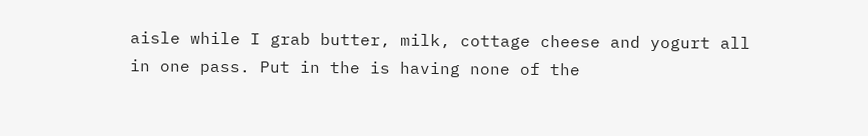aisle while I grab butter, milk, cottage cheese and yogurt all in one pass. Put in the is having none of the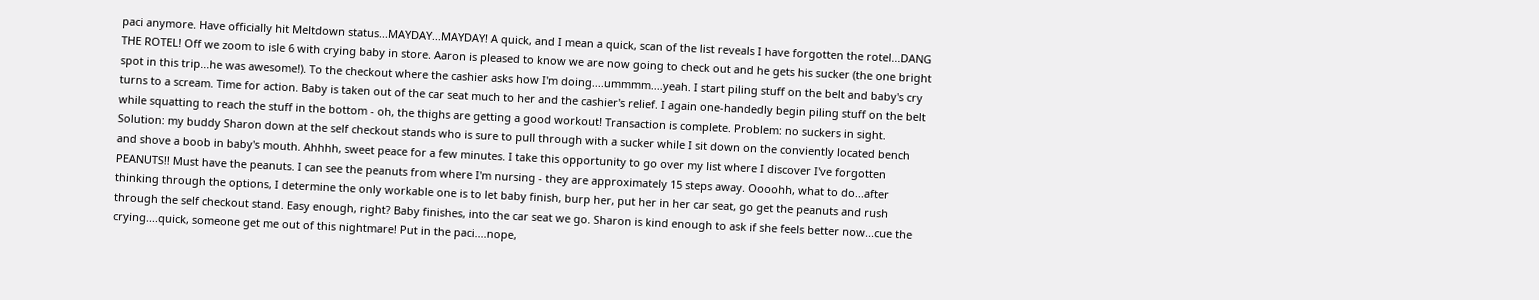paci anymore. Have officially hit Meltdown status...MAYDAY...MAYDAY! A quick, and I mean a quick, scan of the list reveals I have forgotten the rotel...DANG THE ROTEL! Off we zoom to isle 6 with crying baby in store. Aaron is pleased to know we are now going to check out and he gets his sucker (the one bright spot in this trip...he was awesome!). To the checkout where the cashier asks how I'm doing....ummmm....yeah. I start piling stuff on the belt and baby's cry turns to a scream. Time for action. Baby is taken out of the car seat much to her and the cashier's relief. I again one-handedly begin piling stuff on the belt while squatting to reach the stuff in the bottom - oh, the thighs are getting a good workout! Transaction is complete. Problem: no suckers in sight. Solution: my buddy Sharon down at the self checkout stands who is sure to pull through with a sucker while I sit down on the conviently located bench and shove a boob in baby's mouth. Ahhhh, sweet peace for a few minutes. I take this opportunity to go over my list where I discover I've forgotten PEANUTS!! Must have the peanuts. I can see the peanuts from where I'm nursing - they are approximately 15 steps away. Oooohh, what to do...after thinking through the options, I determine the only workable one is to let baby finish, burp her, put her in her car seat, go get the peanuts and rush through the self checkout stand. Easy enough, right? Baby finishes, into the car seat we go. Sharon is kind enough to ask if she feels better now...cue the crying....quick, someone get me out of this nightmare! Put in the paci....nope,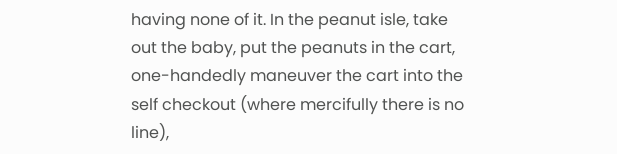having none of it. In the peanut isle, take out the baby, put the peanuts in the cart, one-handedly maneuver the cart into the self checkout (where mercifully there is no line),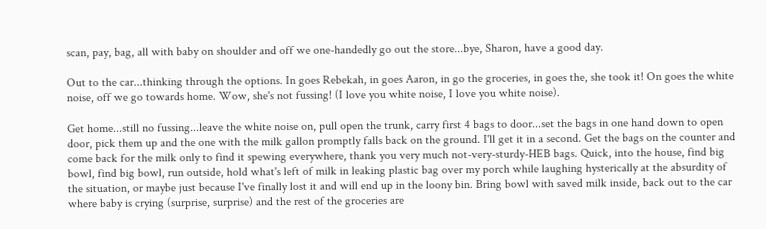scan, pay, bag, all with baby on shoulder and off we one-handedly go out the store...bye, Sharon, have a good day.

Out to the car...thinking through the options. In goes Rebekah, in goes Aaron, in go the groceries, in goes the, she took it! On goes the white noise, off we go towards home. Wow, she's not fussing! (I love you white noise, I love you white noise).

Get home...still no fussing...leave the white noise on, pull open the trunk, carry first 4 bags to door...set the bags in one hand down to open door, pick them up and the one with the milk gallon promptly falls back on the ground. I'll get it in a second. Get the bags on the counter and come back for the milk only to find it spewing everywhere, thank you very much not-very-sturdy-HEB bags. Quick, into the house, find big bowl, find big bowl, run outside, hold what's left of milk in leaking plastic bag over my porch while laughing hysterically at the absurdity of the situation, or maybe just because I've finally lost it and will end up in the loony bin. Bring bowl with saved milk inside, back out to the car where baby is crying (surprise, surprise) and the rest of the groceries are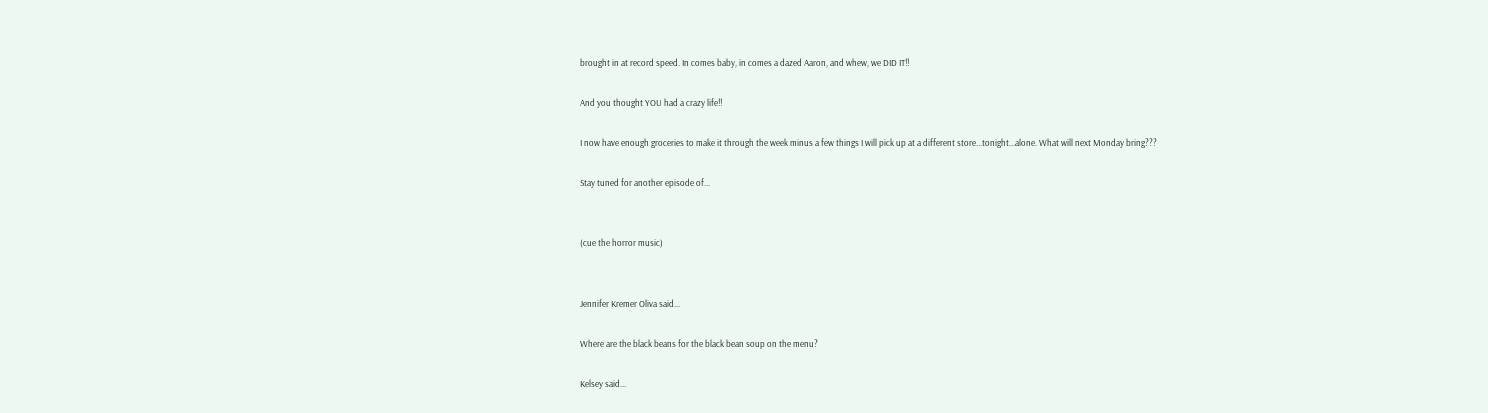brought in at record speed. In comes baby, in comes a dazed Aaron, and whew, we DID IT!!

And you thought YOU had a crazy life!!

I now have enough groceries to make it through the week minus a few things I will pick up at a different store...tonight...alone. What will next Monday bring???

Stay tuned for another episode of...


(cue the horror music)


Jennifer Kremer Oliva said...

Where are the black beans for the black bean soup on the menu?

Kelsey said...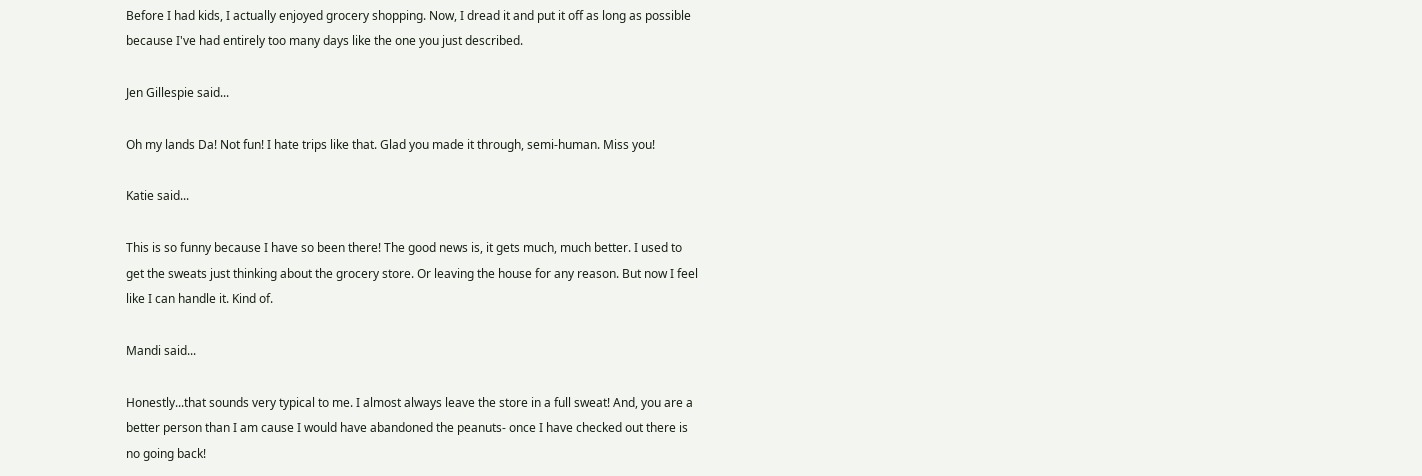Before I had kids, I actually enjoyed grocery shopping. Now, I dread it and put it off as long as possible because I've had entirely too many days like the one you just described.

Jen Gillespie said...

Oh my lands Da! Not fun! I hate trips like that. Glad you made it through, semi-human. Miss you!

Katie said...

This is so funny because I have so been there! The good news is, it gets much, much better. I used to get the sweats just thinking about the grocery store. Or leaving the house for any reason. But now I feel like I can handle it. Kind of.

Mandi said...

Honestly...that sounds very typical to me. I almost always leave the store in a full sweat! And, you are a better person than I am cause I would have abandoned the peanuts- once I have checked out there is no going back!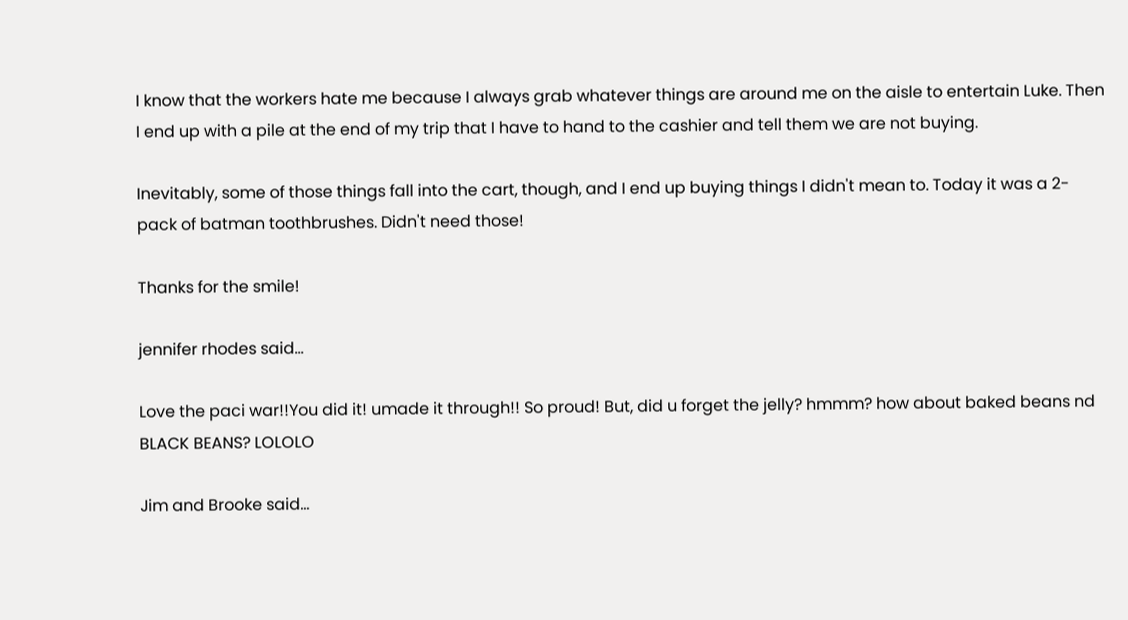I know that the workers hate me because I always grab whatever things are around me on the aisle to entertain Luke. Then I end up with a pile at the end of my trip that I have to hand to the cashier and tell them we are not buying.

Inevitably, some of those things fall into the cart, though, and I end up buying things I didn't mean to. Today it was a 2-pack of batman toothbrushes. Didn't need those!

Thanks for the smile!

jennifer rhodes said...

Love the paci war!!You did it! umade it through!! So proud! But, did u forget the jelly? hmmm? how about baked beans nd BLACK BEANS? LOLOLO

Jim and Brooke said...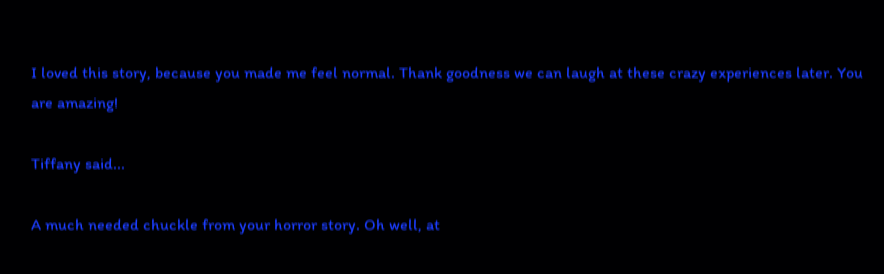I loved this story, because you made me feel normal. Thank goodness we can laugh at these crazy experiences later. You are amazing!

Tiffany said...

A much needed chuckle from your horror story. Oh well, at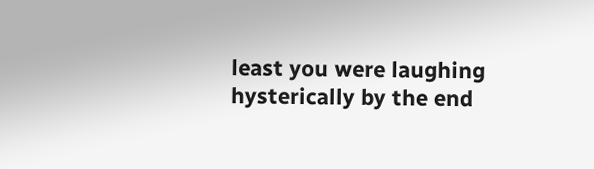least you were laughing hysterically by the end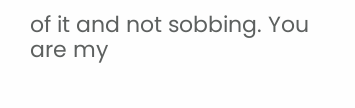of it and not sobbing. You are my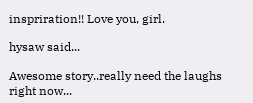inspriration!! Love you, girl.

hysaw said...

Awesome story..really need the laughs right now...